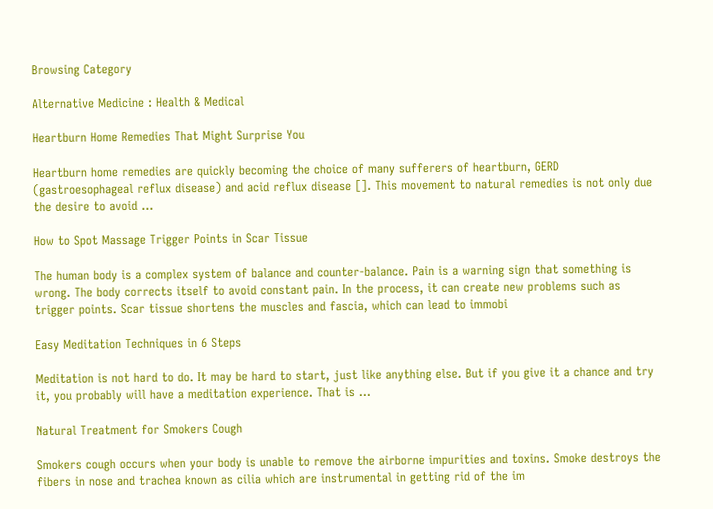Browsing Category

Alternative Medicine : Health & Medical

Heartburn Home Remedies That Might Surprise You

Heartburn home remedies are quickly becoming the choice of many sufferers of heartburn, GERD (gastroesophageal reflux disease) and acid reflux disease []. This movement to natural remedies is not only due the desire to avoid ...

How to Spot Massage Trigger Points in Scar Tissue

The human body is a complex system of balance and counter-balance. Pain is a warning sign that something is wrong. The body corrects itself to avoid constant pain. In the process, it can create new problems such as trigger points. Scar tissue shortens the muscles and fascia, which can lead to immobi

Easy Meditation Techniques in 6 Steps

Meditation is not hard to do. It may be hard to start, just like anything else. But if you give it a chance and try it, you probably will have a meditation experience. That is ...

Natural Treatment for Smokers Cough

Smokers cough occurs when your body is unable to remove the airborne impurities and toxins. Smoke destroys the fibers in nose and trachea known as cilia which are instrumental in getting rid of the im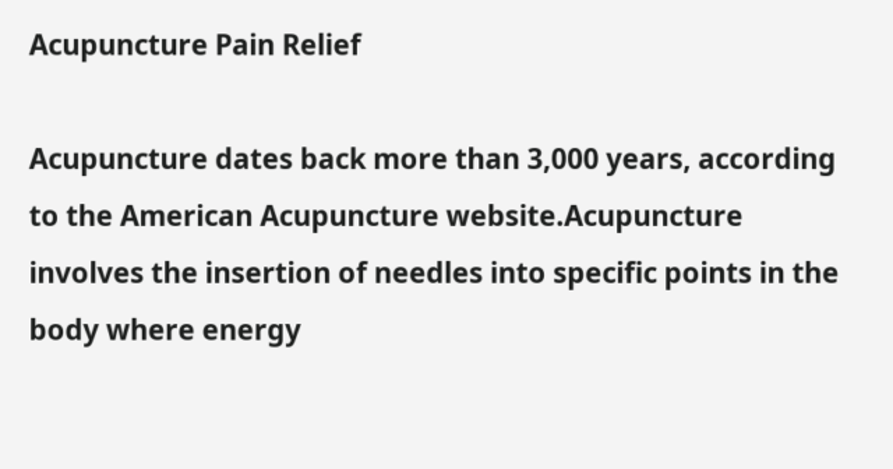Acupuncture Pain Relief

Acupuncture dates back more than 3,000 years, according to the American Acupuncture website.Acupuncture involves the insertion of needles into specific points in the body where energy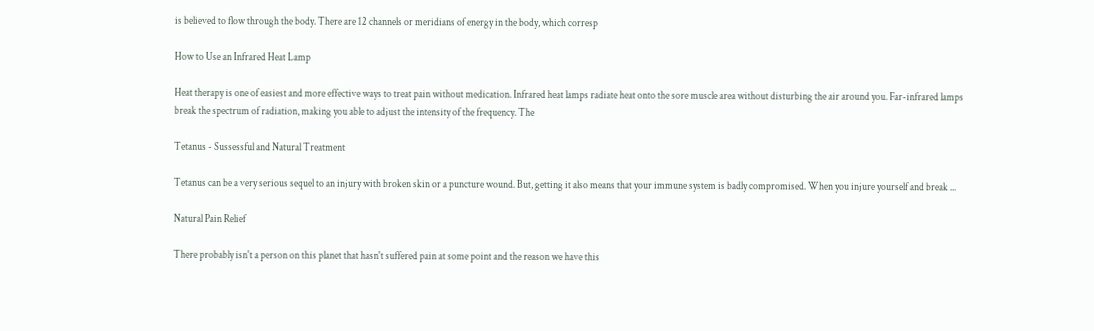is believed to flow through the body. There are 12 channels or meridians of energy in the body, which corresp

How to Use an Infrared Heat Lamp

Heat therapy is one of easiest and more effective ways to treat pain without medication. Infrared heat lamps radiate heat onto the sore muscle area without disturbing the air around you. Far-infrared lamps break the spectrum of radiation, making you able to adjust the intensity of the frequency. The

Tetanus - Sussessful and Natural Treatment

Tetanus can be a very serious sequel to an injury with broken skin or a puncture wound. But, getting it also means that your immune system is badly compromised. When you injure yourself and break ...

Natural Pain Relief

There probably isn't a person on this planet that hasn't suffered pain at some point and the reason we have this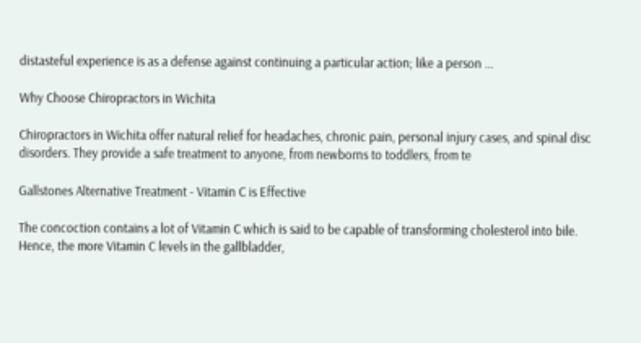distasteful experience is as a defense against continuing a particular action; like a person ...

Why Choose Chiropractors in Wichita

Chiropractors in Wichita offer natural relief for headaches, chronic pain, personal injury cases, and spinal disc disorders. They provide a safe treatment to anyone, from newborns to toddlers, from te

Gallstones Alternative Treatment - Vitamin C is Effective

The concoction contains a lot of Vitamin C which is said to be capable of transforming cholesterol into bile. Hence, the more Vitamin C levels in the gallbladder,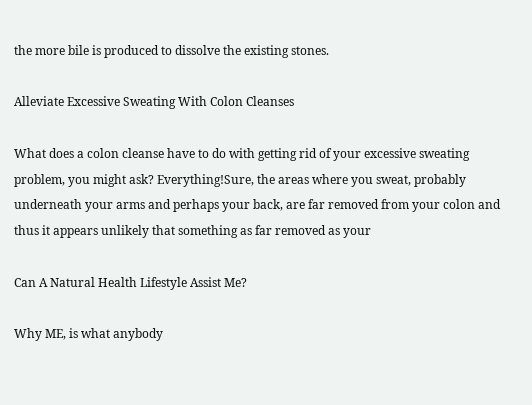the more bile is produced to dissolve the existing stones.

Alleviate Excessive Sweating With Colon Cleanses

What does a colon cleanse have to do with getting rid of your excessive sweating problem, you might ask? Everything!Sure, the areas where you sweat, probably underneath your arms and perhaps your back, are far removed from your colon and thus it appears unlikely that something as far removed as your

Can A Natural Health Lifestyle Assist Me?

Why ME, is what anybody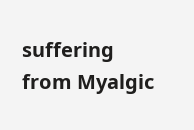suffering from Myalgic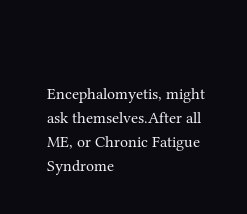Encephalomyetis, might ask themselves.After all ME, or Chronic Fatigue Syndrome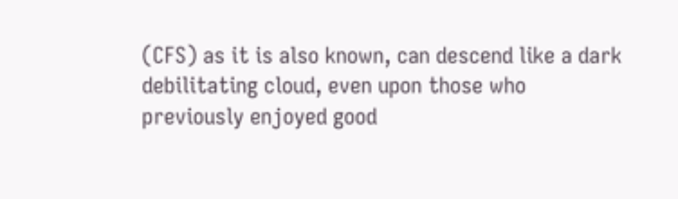(CFS) as it is also known, can descend like a dark debilitating cloud, even upon those who previously enjoyed good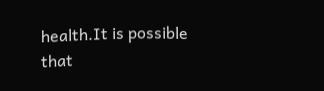health.It is possible that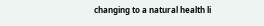changing to a natural health li